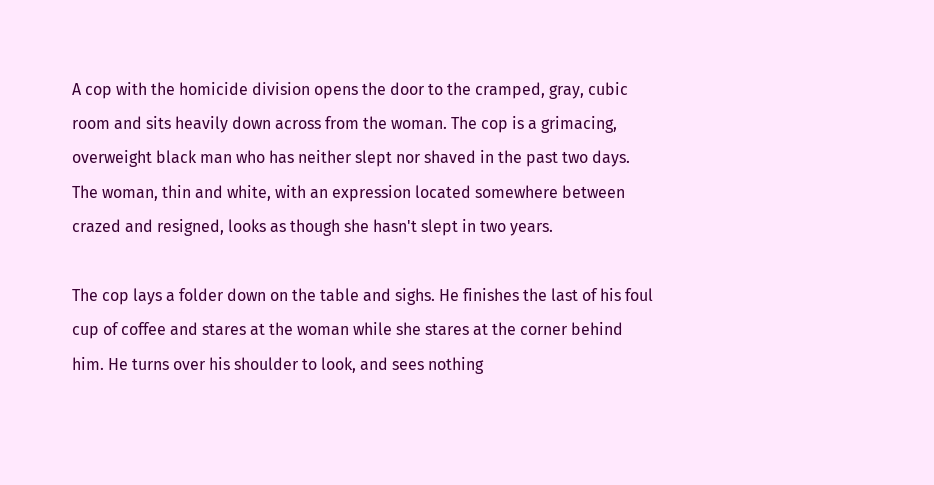A cop with the homicide division opens the door to the cramped, gray, cubic room and sits heavily down across from the woman. The cop is a grimacing, overweight black man who has neither slept nor shaved in the past two days. The woman, thin and white, with an expression located somewhere between crazed and resigned, looks as though she hasn't slept in two years.

The cop lays a folder down on the table and sighs. He finishes the last of his foul cup of coffee and stares at the woman while she stares at the corner behind him. He turns over his shoulder to look, and sees nothing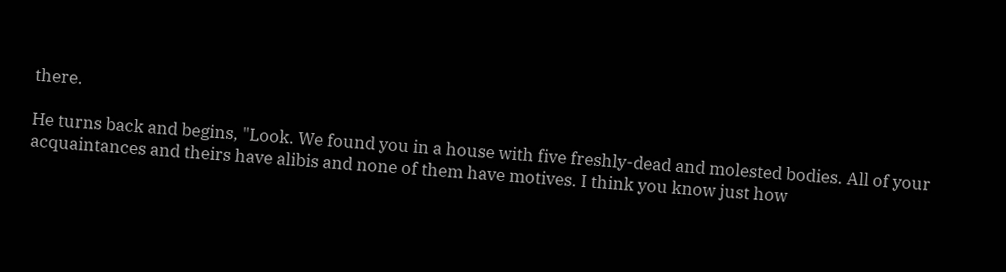there.

He turns back and begins, "Look. We found you in a house with five freshly-dead and molested bodies. All of your acquaintances and theirs have alibis and none of them have motives. I think you know just how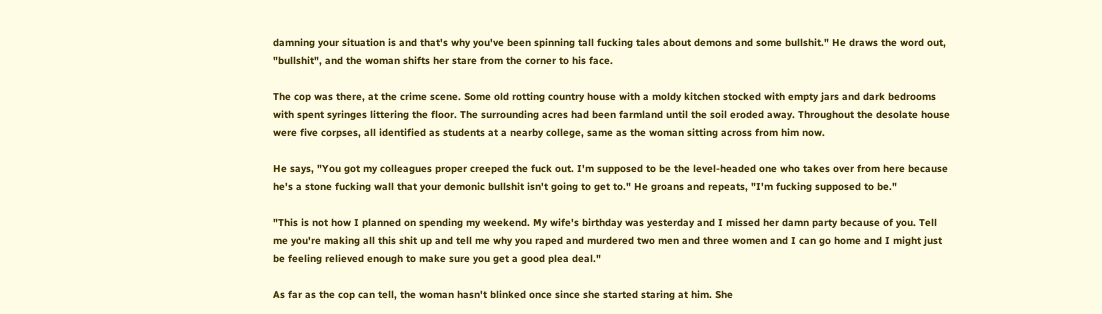damning your situation is and that's why you've been spinning tall fucking tales about demons and some bullshit." He draws the word out, "bullshit", and the woman shifts her stare from the corner to his face.

The cop was there, at the crime scene. Some old rotting country house with a moldy kitchen stocked with empty jars and dark bedrooms with spent syringes littering the floor. The surrounding acres had been farmland until the soil eroded away. Throughout the desolate house were five corpses, all identified as students at a nearby college, same as the woman sitting across from him now.

He says, "You got my colleagues proper creeped the fuck out. I'm supposed to be the level-headed one who takes over from here because he's a stone fucking wall that your demonic bullshit isn't going to get to." He groans and repeats, "I'm fucking supposed to be."

"This is not how I planned on spending my weekend. My wife's birthday was yesterday and I missed her damn party because of you. Tell me you're making all this shit up and tell me why you raped and murdered two men and three women and I can go home and I might just be feeling relieved enough to make sure you get a good plea deal."

As far as the cop can tell, the woman hasn't blinked once since she started staring at him. She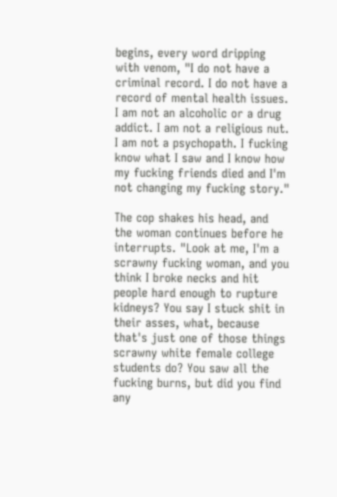begins, every word dripping with venom, "I do not have a criminal record. I do not have a record of mental health issues. I am not an alcoholic or a drug addict. I am not a religious nut. I am not a psychopath. I fucking know what I saw and I know how my fucking friends died and I'm not changing my fucking story."

The cop shakes his head, and the woman continues before he interrupts. "Look at me, I'm a scrawny fucking woman, and you think I broke necks and hit people hard enough to rupture kidneys? You say I stuck shit in their asses, what, because that's just one of those things scrawny white female college students do? You saw all the fucking burns, but did you find any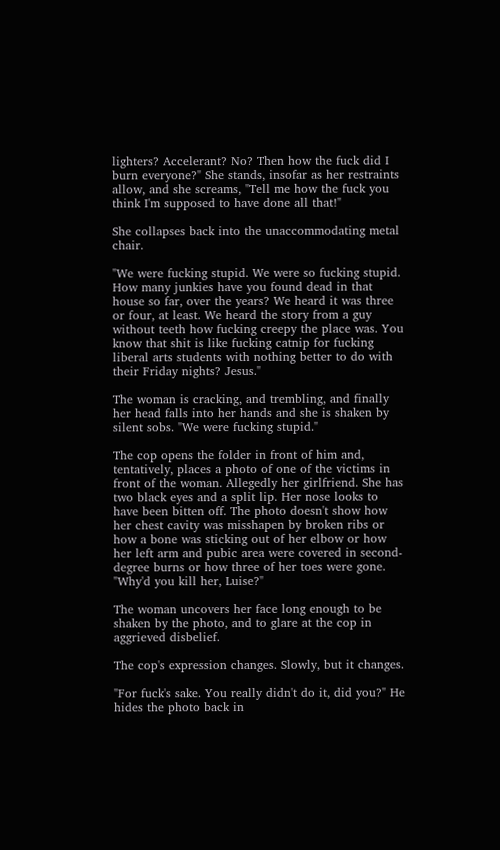lighters? Accelerant? No? Then how the fuck did I burn everyone?" She stands, insofar as her restraints allow, and she screams, "Tell me how the fuck you think I'm supposed to have done all that!"

She collapses back into the unaccommodating metal chair.

"We were fucking stupid. We were so fucking stupid. How many junkies have you found dead in that house so far, over the years? We heard it was three or four, at least. We heard the story from a guy without teeth how fucking creepy the place was. You know that shit is like fucking catnip for fucking liberal arts students with nothing better to do with their Friday nights? Jesus."

The woman is cracking, and trembling, and finally her head falls into her hands and she is shaken by silent sobs. "We were fucking stupid."

The cop opens the folder in front of him and, tentatively, places a photo of one of the victims in front of the woman. Allegedly her girlfriend. She has two black eyes and a split lip. Her nose looks to have been bitten off. The photo doesn't show how her chest cavity was misshapen by broken ribs or how a bone was sticking out of her elbow or how her left arm and pubic area were covered in second-degree burns or how three of her toes were gone. "Why'd you kill her, Luise?"

The woman uncovers her face long enough to be shaken by the photo, and to glare at the cop in aggrieved disbelief.

The cop's expression changes. Slowly, but it changes.

"For fuck's sake. You really didn't do it, did you?" He hides the photo back in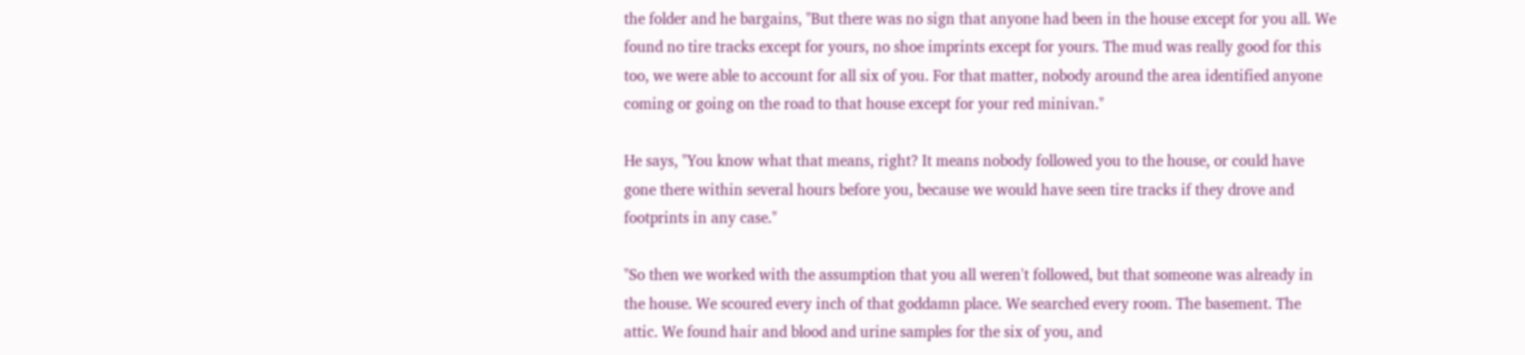the folder and he bargains, "But there was no sign that anyone had been in the house except for you all. We found no tire tracks except for yours, no shoe imprints except for yours. The mud was really good for this too, we were able to account for all six of you. For that matter, nobody around the area identified anyone coming or going on the road to that house except for your red minivan."

He says, "You know what that means, right? It means nobody followed you to the house, or could have gone there within several hours before you, because we would have seen tire tracks if they drove and footprints in any case."

"So then we worked with the assumption that you all weren't followed, but that someone was already in the house. We scoured every inch of that goddamn place. We searched every room. The basement. The attic. We found hair and blood and urine samples for the six of you, and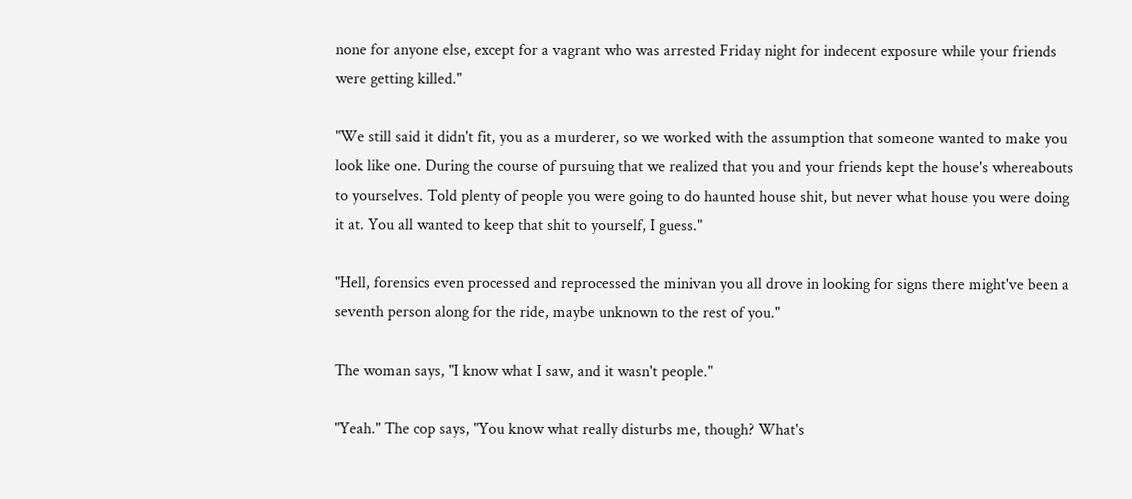none for anyone else, except for a vagrant who was arrested Friday night for indecent exposure while your friends were getting killed."

"We still said it didn't fit, you as a murderer, so we worked with the assumption that someone wanted to make you look like one. During the course of pursuing that we realized that you and your friends kept the house's whereabouts to yourselves. Told plenty of people you were going to do haunted house shit, but never what house you were doing it at. You all wanted to keep that shit to yourself, I guess."

"Hell, forensics even processed and reprocessed the minivan you all drove in looking for signs there might've been a seventh person along for the ride, maybe unknown to the rest of you."

The woman says, "I know what I saw, and it wasn't people."

"Yeah." The cop says, "You know what really disturbs me, though? What's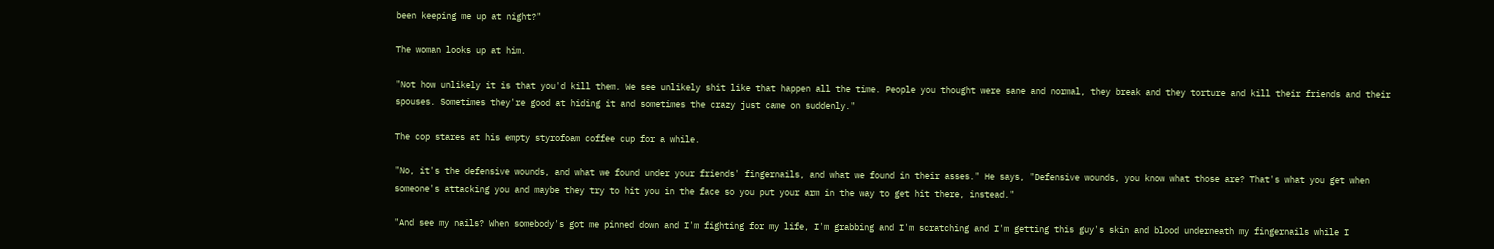been keeping me up at night?"

The woman looks up at him.

"Not how unlikely it is that you'd kill them. We see unlikely shit like that happen all the time. People you thought were sane and normal, they break and they torture and kill their friends and their spouses. Sometimes they're good at hiding it and sometimes the crazy just came on suddenly."

The cop stares at his empty styrofoam coffee cup for a while.

"No, it's the defensive wounds, and what we found under your friends' fingernails, and what we found in their asses." He says, "Defensive wounds, you know what those are? That's what you get when someone's attacking you and maybe they try to hit you in the face so you put your arm in the way to get hit there, instead."

"And see my nails? When somebody's got me pinned down and I'm fighting for my life, I'm grabbing and I'm scratching and I'm getting this guy's skin and blood underneath my fingernails while I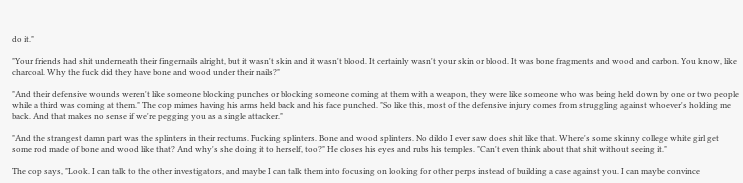do it."

"Your friends had shit underneath their fingernails alright, but it wasn't skin and it wasn't blood. It certainly wasn't your skin or blood. It was bone fragments and wood and carbon. You know, like charcoal. Why the fuck did they have bone and wood under their nails?"

"And their defensive wounds weren't like someone blocking punches or blocking someone coming at them with a weapon, they were like someone who was being held down by one or two people while a third was coming at them." The cop mimes having his arms held back and his face punched. "So like this, most of the defensive injury comes from struggling against whoever's holding me back. And that makes no sense if we're pegging you as a single attacker."

"And the strangest damn part was the splinters in their rectums. Fucking splinters. Bone and wood splinters. No dildo I ever saw does shit like that. Where's some skinny college white girl get some rod made of bone and wood like that? And why's she doing it to herself, too?" He closes his eyes and rubs his temples. "Can't even think about that shit without seeing it."

The cop says, "Look. I can talk to the other investigators, and maybe I can talk them into focusing on looking for other perps instead of building a case against you. I can maybe convince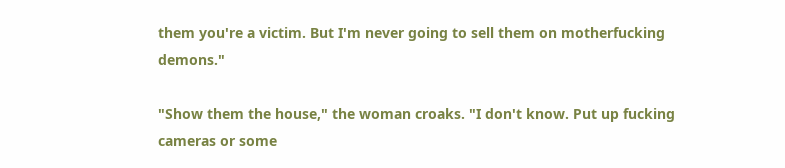them you're a victim. But I'm never going to sell them on motherfucking demons."

"Show them the house," the woman croaks. "I don't know. Put up fucking cameras or some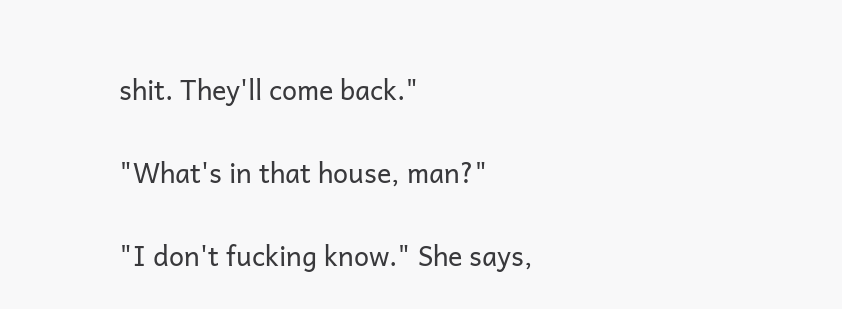shit. They'll come back."

"What's in that house, man?"

"I don't fucking know." She says,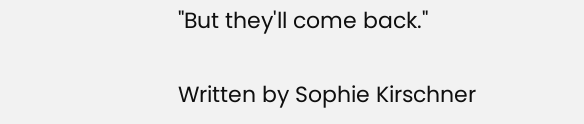"But they'll come back."

Written by Sophie Kirschner